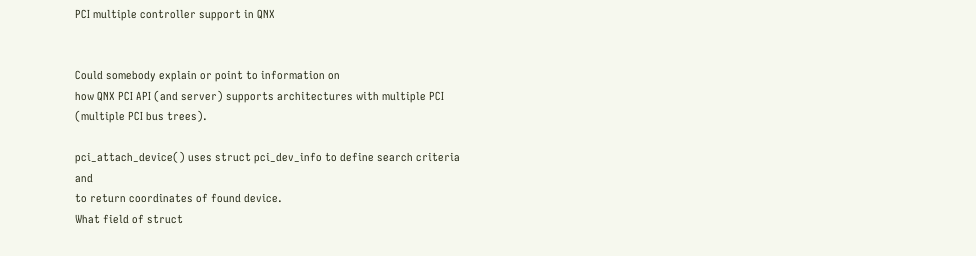PCI multiple controller support in QNX


Could somebody explain or point to information on
how QNX PCI API (and server) supports architectures with multiple PCI
(multiple PCI bus trees).

pci_attach_device() uses struct pci_dev_info to define search criteria and
to return coordinates of found device.
What field of struct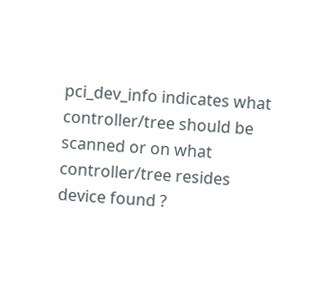pci_dev_info indicates what controller/tree should be
scanned or on what controller/tree resides device found ?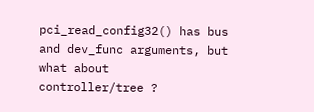pci_read_config32() has bus and dev_func arguments, but what about
controller/tree ?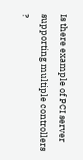Is there example of PCI server supporting multiple controllers ?